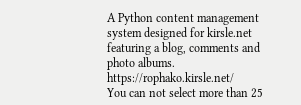A Python content management system designed for kirsle.net featuring a blog, comments and photo albums. https://rophako.kirsle.net/
You can not select more than 25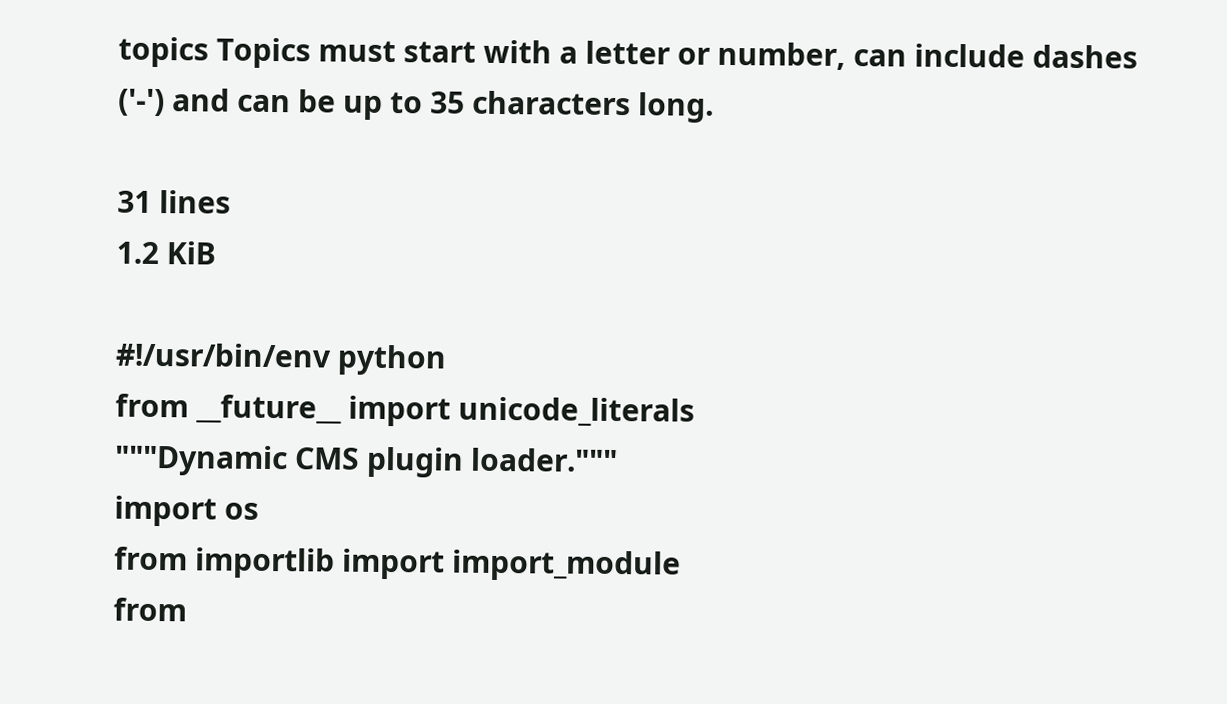topics Topics must start with a letter or number, can include dashes ('-') and can be up to 35 characters long.

31 lines
1.2 KiB

#!/usr/bin/env python
from __future__ import unicode_literals
"""Dynamic CMS plugin loader."""
import os
from importlib import import_module
from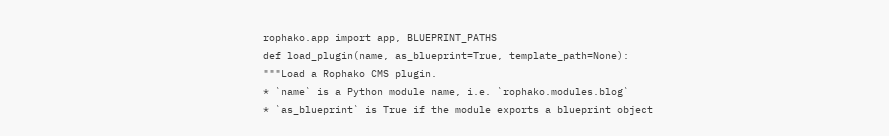rophako.app import app, BLUEPRINT_PATHS
def load_plugin(name, as_blueprint=True, template_path=None):
"""Load a Rophako CMS plugin.
* `name` is a Python module name, i.e. `rophako.modules.blog`
* `as_blueprint` is True if the module exports a blueprint object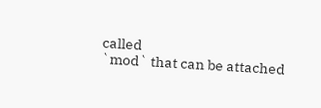called
`mod` that can be attached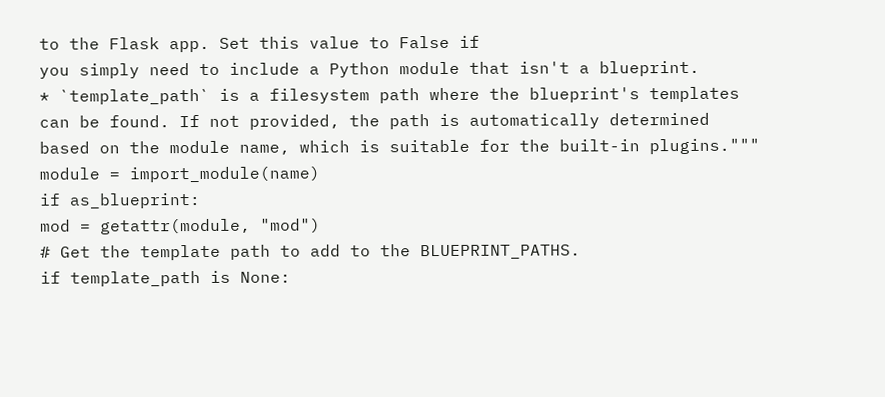to the Flask app. Set this value to False if
you simply need to include a Python module that isn't a blueprint.
* `template_path` is a filesystem path where the blueprint's templates
can be found. If not provided, the path is automatically determined
based on the module name, which is suitable for the built-in plugins."""
module = import_module(name)
if as_blueprint:
mod = getattr(module, "mod")
# Get the template path to add to the BLUEPRINT_PATHS.
if template_path is None: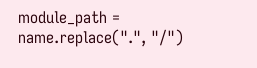module_path = name.replace(".", "/")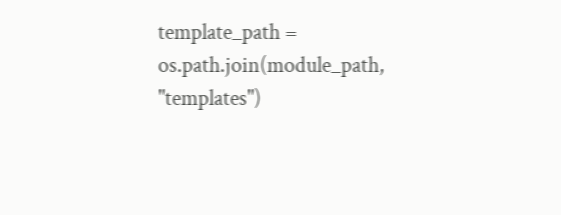template_path = os.path.join(module_path, "templates")